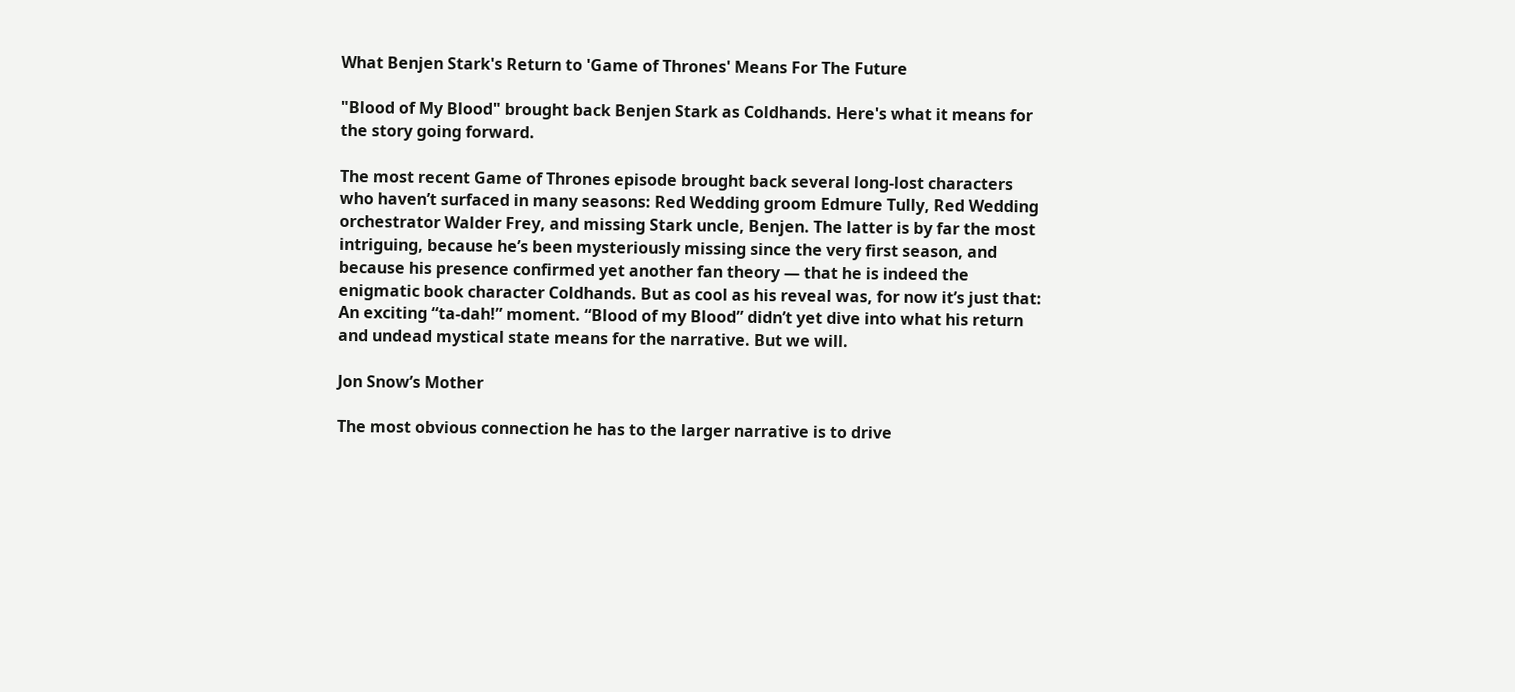What Benjen Stark's Return to 'Game of Thrones' Means For The Future

"Blood of My Blood" brought back Benjen Stark as Coldhands. Here's what it means for the story going forward.

The most recent Game of Thrones episode brought back several long-lost characters who haven’t surfaced in many seasons: Red Wedding groom Edmure Tully, Red Wedding orchestrator Walder Frey, and missing Stark uncle, Benjen. The latter is by far the most intriguing, because he’s been mysteriously missing since the very first season, and because his presence confirmed yet another fan theory — that he is indeed the enigmatic book character Coldhands. But as cool as his reveal was, for now it’s just that: An exciting “ta-dah!” moment. “Blood of my Blood” didn’t yet dive into what his return and undead mystical state means for the narrative. But we will.

Jon Snow’s Mother

The most obvious connection he has to the larger narrative is to drive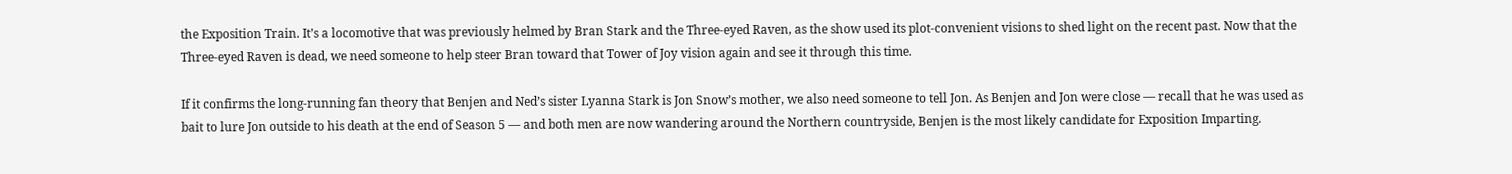the Exposition Train. It’s a locomotive that was previously helmed by Bran Stark and the Three-eyed Raven, as the show used its plot-convenient visions to shed light on the recent past. Now that the Three-eyed Raven is dead, we need someone to help steer Bran toward that Tower of Joy vision again and see it through this time.

If it confirms the long-running fan theory that Benjen and Ned’s sister Lyanna Stark is Jon Snow’s mother, we also need someone to tell Jon. As Benjen and Jon were close — recall that he was used as bait to lure Jon outside to his death at the end of Season 5 — and both men are now wandering around the Northern countryside, Benjen is the most likely candidate for Exposition Imparting.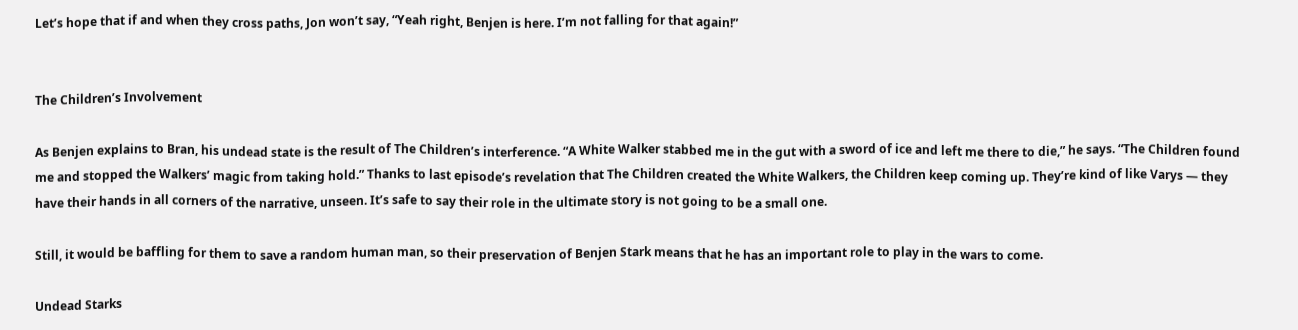Let’s hope that if and when they cross paths, Jon won’t say, “Yeah right, Benjen is here. I’m not falling for that again!”


The Children’s Involvement

As Benjen explains to Bran, his undead state is the result of The Children’s interference. “A White Walker stabbed me in the gut with a sword of ice and left me there to die,” he says. “The Children found me and stopped the Walkers’ magic from taking hold.” Thanks to last episode’s revelation that The Children created the White Walkers, the Children keep coming up. They’re kind of like Varys — they have their hands in all corners of the narrative, unseen. It’s safe to say their role in the ultimate story is not going to be a small one.

Still, it would be baffling for them to save a random human man, so their preservation of Benjen Stark means that he has an important role to play in the wars to come.

Undead Starks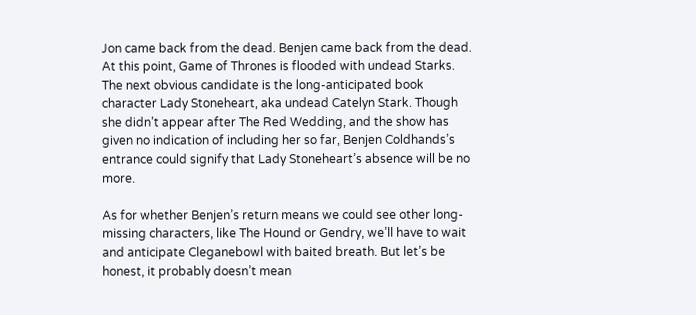Jon came back from the dead. Benjen came back from the dead. At this point, Game of Thrones is flooded with undead Starks. The next obvious candidate is the long-anticipated book character Lady Stoneheart, aka undead Catelyn Stark. Though she didn’t appear after The Red Wedding, and the show has given no indication of including her so far, Benjen Coldhands’s entrance could signify that Lady Stoneheart’s absence will be no more.

As for whether Benjen’s return means we could see other long-missing characters, like The Hound or Gendry, we’ll have to wait and anticipate Cleganebowl with baited breath. But let’s be honest, it probably doesn’t mean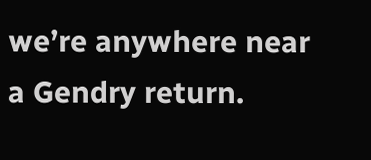we’re anywhere near a Gendry return.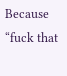Because “fuck that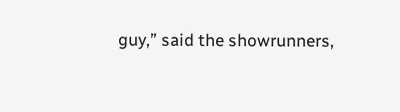guy,” said the showrunners,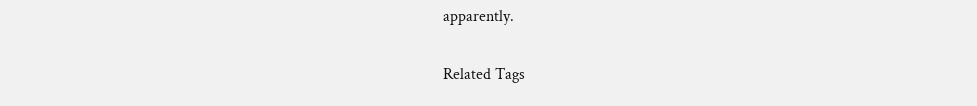apparently.

Related Tags